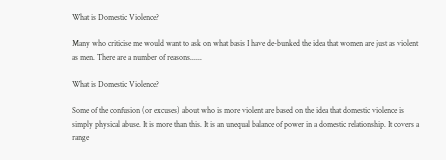What is Domestic Violence?

Many who criticise me would want to ask on what basis I have de-bunked the idea that women are just as violent as men. There are a number of reasons......

What is Domestic Violence?

Some of the confusion (or excuses) about who is more violent are based on the idea that domestic violence is simply physical abuse. It is more than this. It is an unequal balance of power in a domestic relationship. It covers a range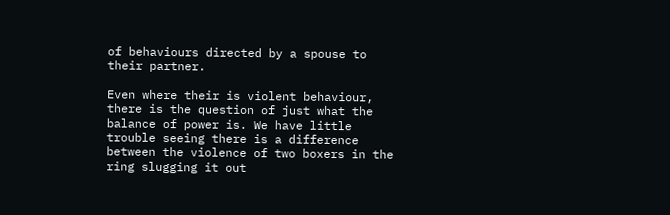of behaviours directed by a spouse to their partner.

Even where their is violent behaviour, there is the question of just what the balance of power is. We have little trouble seeing there is a difference between the violence of two boxers in the ring slugging it out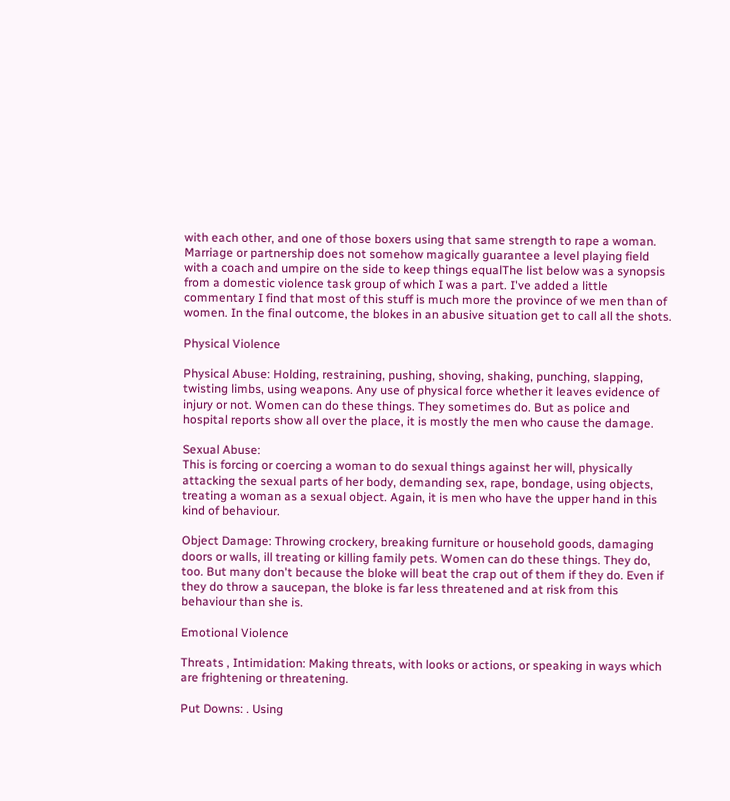with each other, and one of those boxers using that same strength to rape a woman. Marriage or partnership does not somehow magically guarantee a level playing field with a coach and umpire on the side to keep things equalThe list below was a synopsis from a domestic violence task group of which I was a part. I've added a little commentary I find that most of this stuff is much more the province of we men than of women. In the final outcome, the blokes in an abusive situation get to call all the shots.

Physical Violence

Physical Abuse: Holding, restraining, pushing, shoving, shaking, punching, slapping, twisting limbs, using weapons. Any use of physical force whether it leaves evidence of injury or not. Women can do these things. They sometimes do. But as police and hospital reports show all over the place, it is mostly the men who cause the damage.

Sexual Abuse:
This is forcing or coercing a woman to do sexual things against her will, physically attacking the sexual parts of her body, demanding sex, rape, bondage, using objects, treating a woman as a sexual object. Again, it is men who have the upper hand in this kind of behaviour.

Object Damage: Throwing crockery, breaking furniture or household goods, damaging doors or walls, ill treating or killing family pets. Women can do these things. They do, too. But many don't because the bloke will beat the crap out of them if they do. Even if they do throw a saucepan, the bloke is far less threatened and at risk from this behaviour than she is.

Emotional Violence

Threats , Intimidation: Making threats, with looks or actions, or speaking in ways which are frightening or threatening.

Put Downs: . Using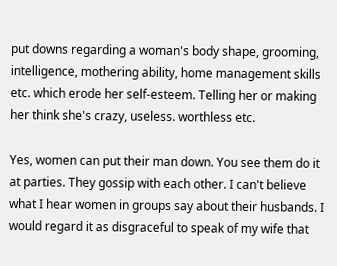put downs regarding a woman's body shape, grooming, intelligence, mothering ability, home management skills etc. which erode her self-esteem. Telling her or making her think she's crazy, useless. worthless etc.

Yes, women can put their man down. You see them do it at parties. They gossip with each other. I can't believe what I hear women in groups say about their husbands. I would regard it as disgraceful to speak of my wife that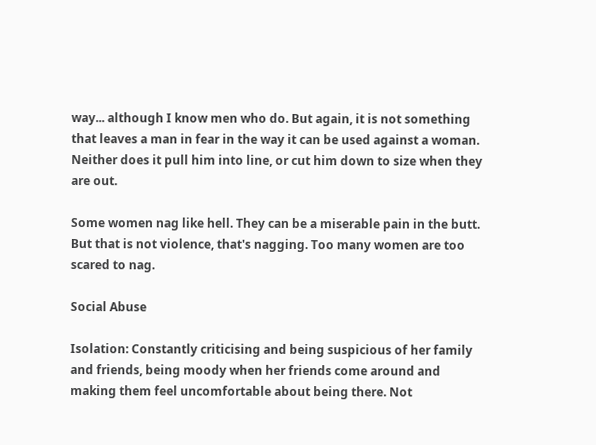way... although I know men who do. But again, it is not something that leaves a man in fear in the way it can be used against a woman. Neither does it pull him into line, or cut him down to size when they are out.

Some women nag like hell. They can be a miserable pain in the butt. But that is not violence, that's nagging. Too many women are too scared to nag.

Social Abuse

Isolation: Constantly criticising and being suspicious of her family and friends, being moody when her friends come around and making them feel uncomfortable about being there. Not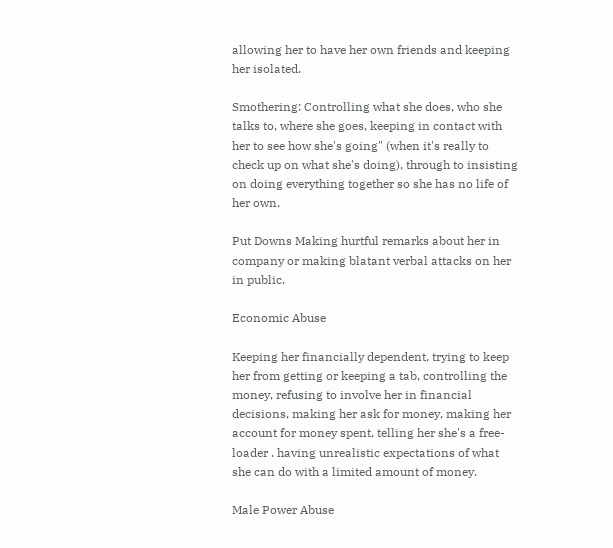allowing her to have her own friends and keeping her isolated.

Smothering: Controlling what she does, who she talks to, where she goes, keeping in contact with her to see how she's going" (when it's really to check up on what she's doing), through to insisting on doing everything together so she has no life of her own.

Put Downs Making hurtful remarks about her in company or making blatant verbal attacks on her in public.

Economic Abuse

Keeping her financially dependent, trying to keep her from getting or keeping a tab, controlling the money, refusing to involve her in financial decisions, making her ask for money, making her account for money spent, telling her she's a free-loader . having unrealistic expectations of what she can do with a limited amount of money.

Male Power Abuse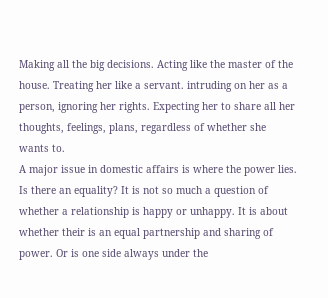Making all the big decisions. Acting like the master of the house. Treating her like a servant. intruding on her as a person, ignoring her rights. Expecting her to share all her thoughts, feelings, plans, regardless of whether she wants to.
A major issue in domestic affairs is where the power lies. Is there an equality? It is not so much a question of whether a relationship is happy or unhappy. It is about whether their is an equal partnership and sharing of power. Or is one side always under the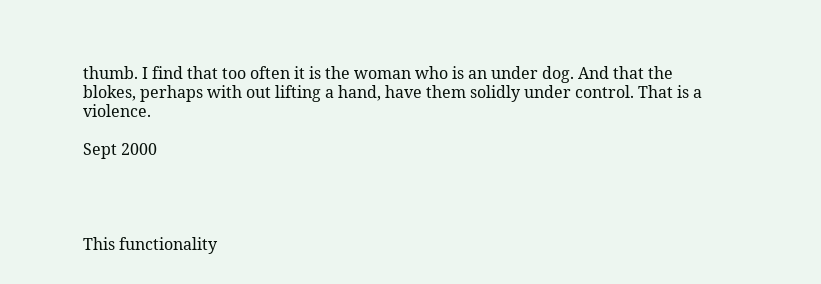thumb. I find that too often it is the woman who is an under dog. And that the blokes, perhaps with out lifting a hand, have them solidly under control. That is a violence.

Sept 2000




This functionality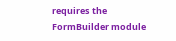requires the FormBuilder module